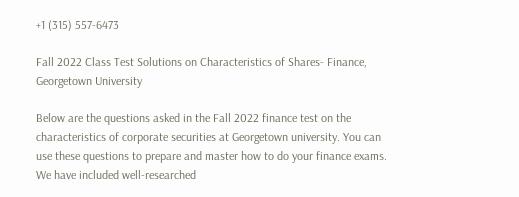+1 (315) 557-6473

Fall 2022 Class Test Solutions on Characteristics of Shares- Finance, Georgetown University

Below are the questions asked in the Fall 2022 finance test on the characteristics of corporate securities at Georgetown university. You can use these questions to prepare and master how to do your finance exams. We have included well-researched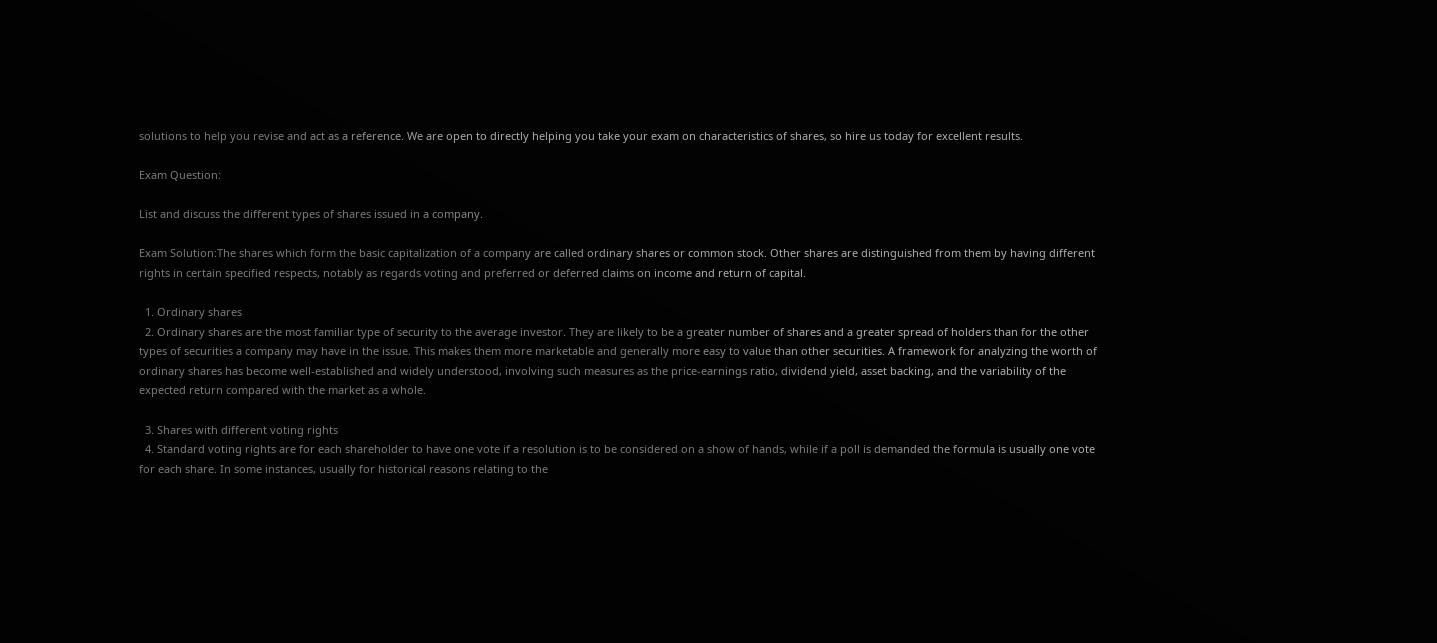solutions to help you revise and act as a reference. We are open to directly helping you take your exam on characteristics of shares, so hire us today for excellent results.

Exam Question:

List and discuss the different types of shares issued in a company.

Exam Solution:The shares which form the basic capitalization of a company are called ordinary shares or common stock. Other shares are distinguished from them by having different rights in certain specified respects, notably as regards voting and preferred or deferred claims on income and return of capital.

  1. Ordinary shares
  2. Ordinary shares are the most familiar type of security to the average investor. They are likely to be a greater number of shares and a greater spread of holders than for the other types of securities a company may have in the issue. This makes them more marketable and generally more easy to value than other securities. A framework for analyzing the worth of ordinary shares has become well-established and widely understood, involving such measures as the price-earnings ratio, dividend yield, asset backing, and the variability of the expected return compared with the market as a whole.

  3. Shares with different voting rights
  4. Standard voting rights are for each shareholder to have one vote if a resolution is to be considered on a show of hands, while if a poll is demanded the formula is usually one vote for each share. In some instances, usually for historical reasons relating to the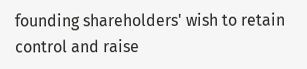founding shareholders' wish to retain control and raise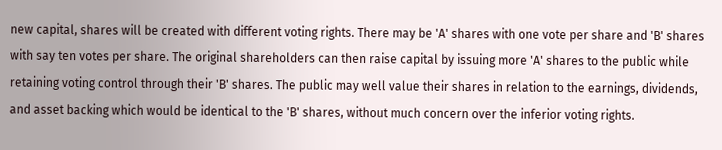new capital, shares will be created with different voting rights. There may be 'A' shares with one vote per share and 'B' shares with say ten votes per share. The original shareholders can then raise capital by issuing more 'A' shares to the public while retaining voting control through their 'B' shares. The public may well value their shares in relation to the earnings, dividends, and asset backing which would be identical to the 'B' shares, without much concern over the inferior voting rights.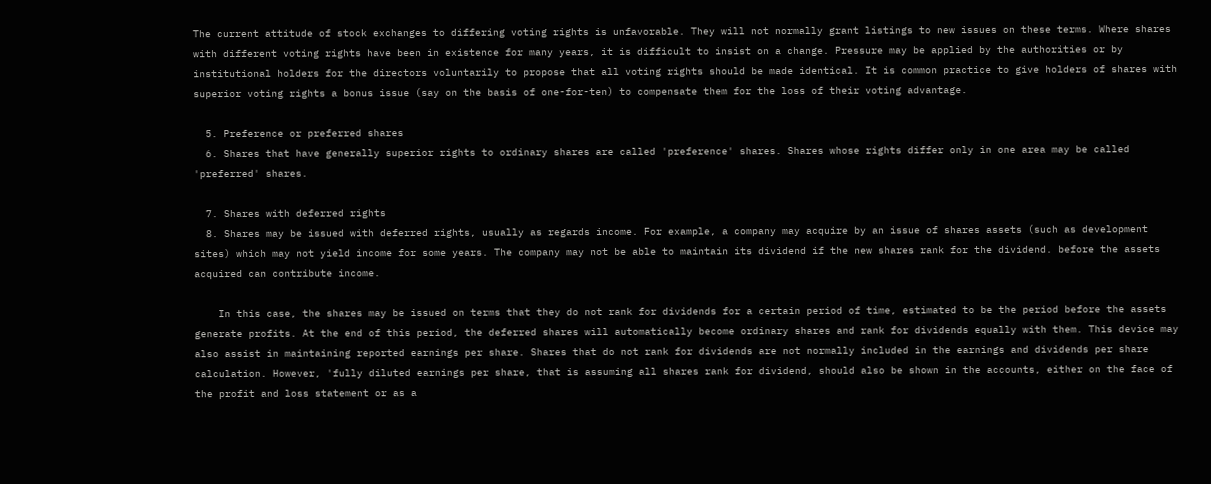The current attitude of stock exchanges to differing voting rights is unfavorable. They will not normally grant listings to new issues on these terms. Where shares with different voting rights have been in existence for many years, it is difficult to insist on a change. Pressure may be applied by the authorities or by institutional holders for the directors voluntarily to propose that all voting rights should be made identical. It is common practice to give holders of shares with superior voting rights a bonus issue (say on the basis of one-for-ten) to compensate them for the loss of their voting advantage.

  5. Preference or preferred shares
  6. Shares that have generally superior rights to ordinary shares are called 'preference' shares. Shares whose rights differ only in one area may be called 'preferred' shares.

  7. Shares with deferred rights
  8. Shares may be issued with deferred rights, usually as regards income. For example, a company may acquire by an issue of shares assets (such as development sites) which may not yield income for some years. The company may not be able to maintain its dividend if the new shares rank for the dividend. before the assets acquired can contribute income.

    In this case, the shares may be issued on terms that they do not rank for dividends for a certain period of time, estimated to be the period before the assets generate profits. At the end of this period, the deferred shares will automatically become ordinary shares and rank for dividends equally with them. This device may also assist in maintaining reported earnings per share. Shares that do not rank for dividends are not normally included in the earnings and dividends per share calculation. However, 'fully diluted earnings per share, that is assuming all shares rank for dividend, should also be shown in the accounts, either on the face of the profit and loss statement or as a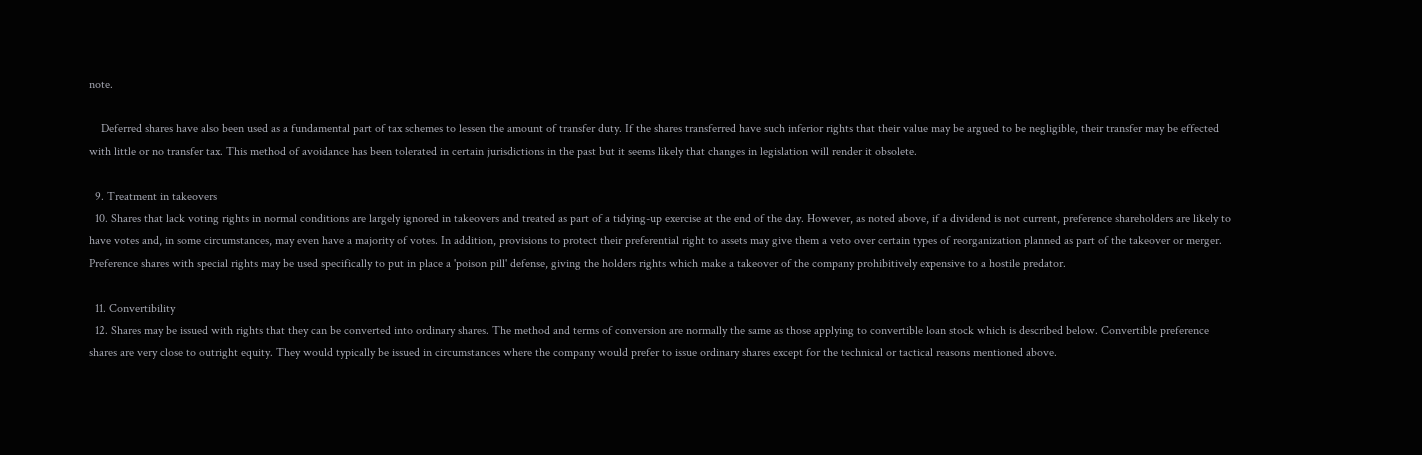note.

    Deferred shares have also been used as a fundamental part of tax schemes to lessen the amount of transfer duty. If the shares transferred have such inferior rights that their value may be argued to be negligible, their transfer may be effected with little or no transfer tax. This method of avoidance has been tolerated in certain jurisdictions in the past but it seems likely that changes in legislation will render it obsolete.

  9. Treatment in takeovers
  10. Shares that lack voting rights in normal conditions are largely ignored in takeovers and treated as part of a tidying-up exercise at the end of the day. However, as noted above, if a dividend is not current, preference shareholders are likely to have votes and, in some circumstances, may even have a majority of votes. In addition, provisions to protect their preferential right to assets may give them a veto over certain types of reorganization planned as part of the takeover or merger. Preference shares with special rights may be used specifically to put in place a 'poison pill' defense, giving the holders rights which make a takeover of the company prohibitively expensive to a hostile predator.

  11. Convertibility
  12. Shares may be issued with rights that they can be converted into ordinary shares. The method and terms of conversion are normally the same as those applying to convertible loan stock which is described below. Convertible preference shares are very close to outright equity. They would typically be issued in circumstances where the company would prefer to issue ordinary shares except for the technical or tactical reasons mentioned above.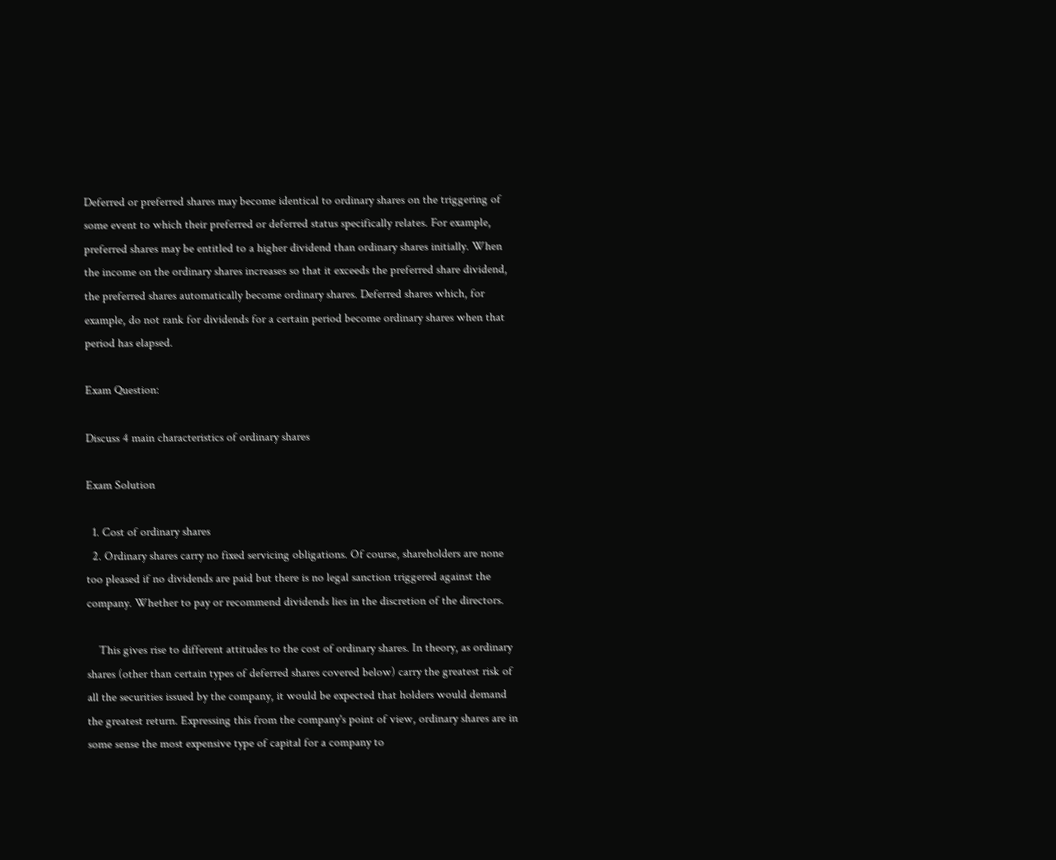Deferred or preferred shares may become identical to ordinary shares on the triggering of some event to which their preferred or deferred status specifically relates. For example, preferred shares may be entitled to a higher dividend than ordinary shares initially. When the income on the ordinary shares increases so that it exceeds the preferred share dividend, the preferred shares automatically become ordinary shares. Deferred shares which, for example, do not rank for dividends for a certain period become ordinary shares when that period has elapsed.

Exam Question:

Discuss 4 main characteristics of ordinary shares

Exam Solution

  1. Cost of ordinary shares
  2. Ordinary shares carry no fixed servicing obligations. Of course, shareholders are none too pleased if no dividends are paid but there is no legal sanction triggered against the company. Whether to pay or recommend dividends lies in the discretion of the directors.

    This gives rise to different attitudes to the cost of ordinary shares. In theory, as ordinary shares (other than certain types of deferred shares covered below) carry the greatest risk of all the securities issued by the company, it would be expected that holders would demand the greatest return. Expressing this from the company's point of view, ordinary shares are in some sense the most expensive type of capital for a company to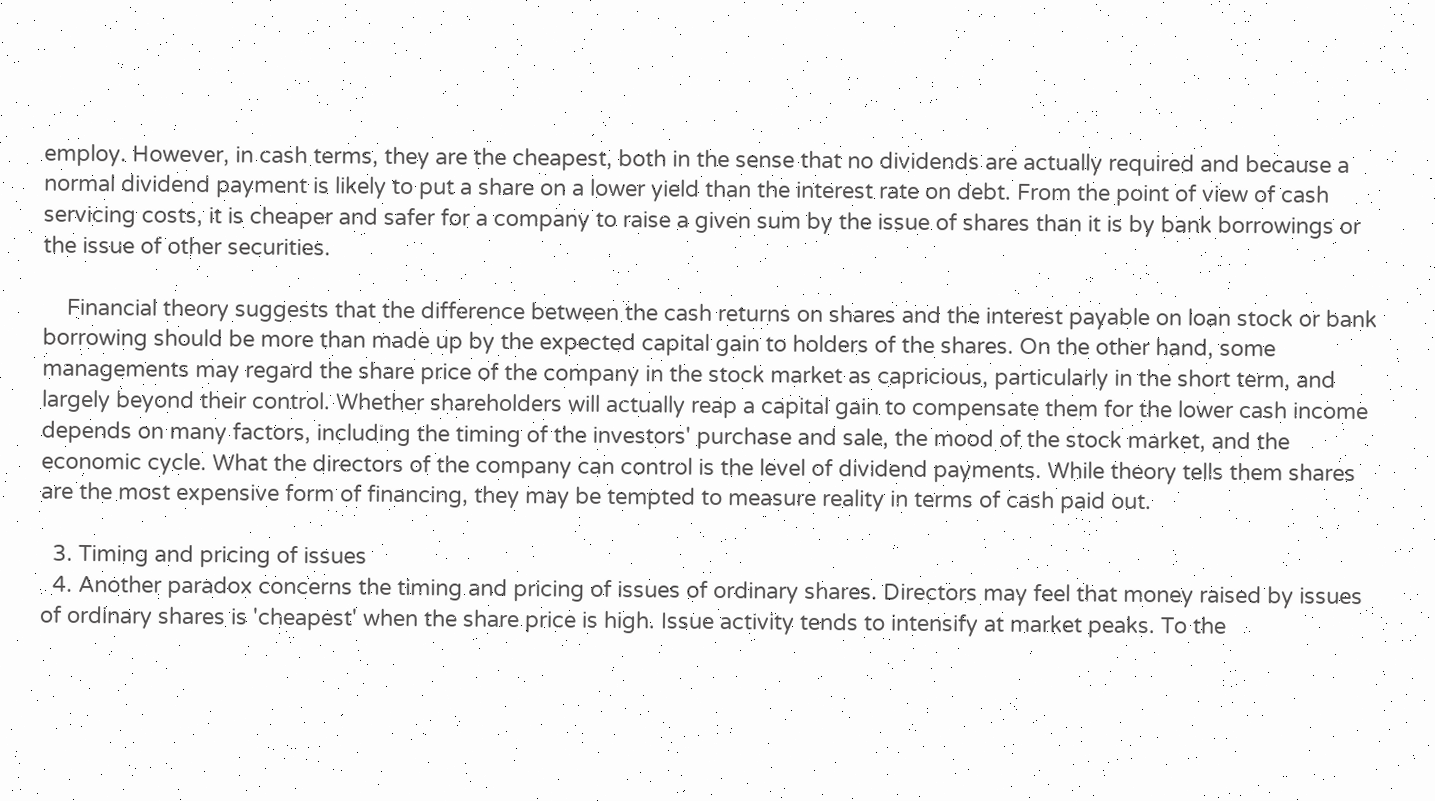employ. However, in cash terms, they are the cheapest, both in the sense that no dividends are actually required and because a normal dividend payment is likely to put a share on a lower yield than the interest rate on debt. From the point of view of cash servicing costs, it is cheaper and safer for a company to raise a given sum by the issue of shares than it is by bank borrowings or the issue of other securities.

    Financial theory suggests that the difference between the cash returns on shares and the interest payable on loan stock or bank borrowing should be more than made up by the expected capital gain to holders of the shares. On the other hand, some managements may regard the share price of the company in the stock market as capricious, particularly in the short term, and largely beyond their control. Whether shareholders will actually reap a capital gain to compensate them for the lower cash income depends on many factors, including the timing of the investors' purchase and sale, the mood of the stock market, and the economic cycle. What the directors of the company can control is the level of dividend payments. While theory tells them shares are the most expensive form of financing, they may be tempted to measure reality in terms of cash paid out.

  3. Timing and pricing of issues
  4. Another paradox concerns the timing and pricing of issues of ordinary shares. Directors may feel that money raised by issues of ordinary shares is 'cheapest' when the share price is high. Issue activity tends to intensify at market peaks. To the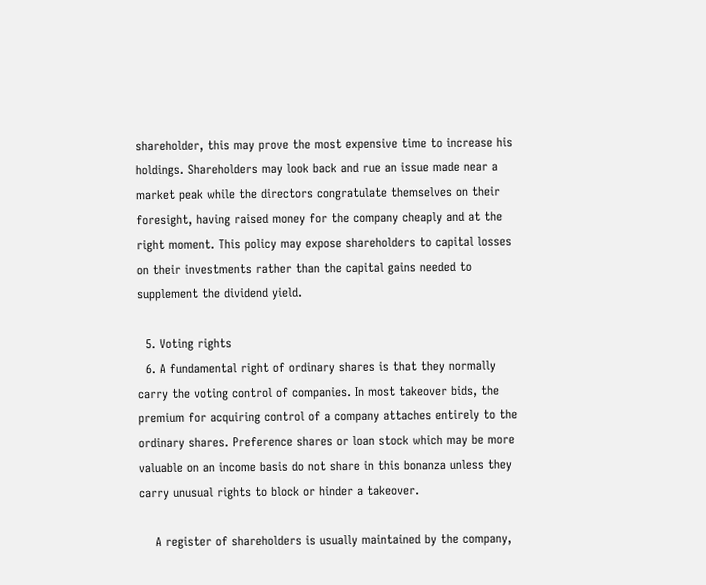shareholder, this may prove the most expensive time to increase his holdings. Shareholders may look back and rue an issue made near a market peak while the directors congratulate themselves on their foresight, having raised money for the company cheaply and at the right moment. This policy may expose shareholders to capital losses on their investments rather than the capital gains needed to supplement the dividend yield.

  5. Voting rights
  6. A fundamental right of ordinary shares is that they normally carry the voting control of companies. In most takeover bids, the premium for acquiring control of a company attaches entirely to the ordinary shares. Preference shares or loan stock which may be more valuable on an income basis do not share in this bonanza unless they carry unusual rights to block or hinder a takeover.

    A register of shareholders is usually maintained by the company,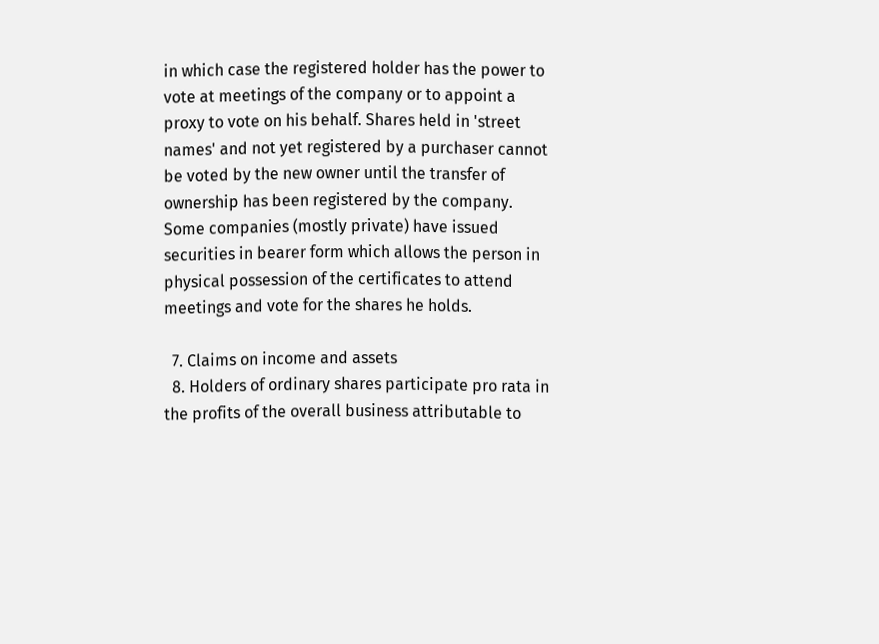in which case the registered holder has the power to vote at meetings of the company or to appoint a proxy to vote on his behalf. Shares held in 'street names' and not yet registered by a purchaser cannot be voted by the new owner until the transfer of ownership has been registered by the company. Some companies (mostly private) have issued securities in bearer form which allows the person in physical possession of the certificates to attend meetings and vote for the shares he holds.

  7. Claims on income and assets
  8. Holders of ordinary shares participate pro rata in the profits of the overall business attributable to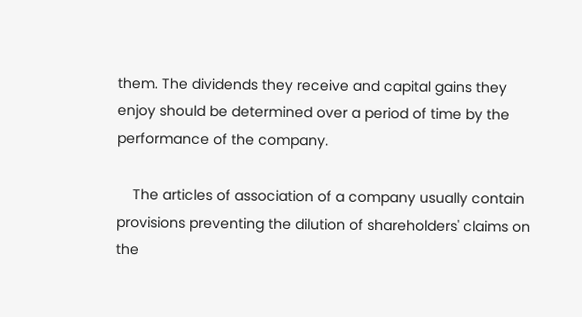them. The dividends they receive and capital gains they enjoy should be determined over a period of time by the performance of the company.

    The articles of association of a company usually contain provisions preventing the dilution of shareholders' claims on the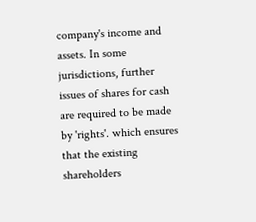company's income and assets. In some jurisdictions, further issues of shares for cash are required to be made by 'rights'. which ensures that the existing shareholders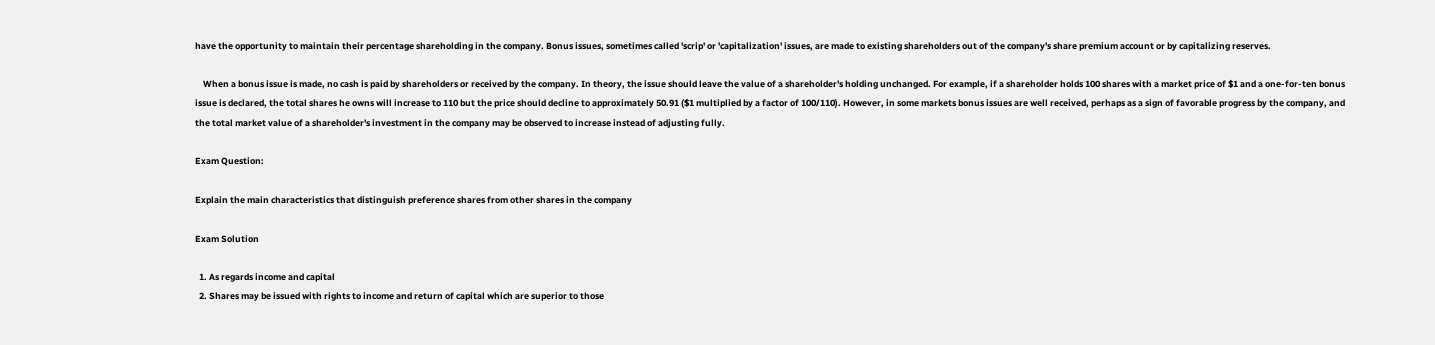have the opportunity to maintain their percentage shareholding in the company. Bonus issues, sometimes called 'scrip' or 'capitalization' issues, are made to existing shareholders out of the company's share premium account or by capitalizing reserves.

    When a bonus issue is made, no cash is paid by shareholders or received by the company. In theory, the issue should leave the value of a shareholder's holding unchanged. For example, if a shareholder holds 100 shares with a market price of $1 and a one-for-ten bonus issue is declared, the total shares he owns will increase to 110 but the price should decline to approximately 50.91 ($1 multiplied by a factor of 100/110). However, in some markets bonus issues are well received, perhaps as a sign of favorable progress by the company, and the total market value of a shareholder's investment in the company may be observed to increase instead of adjusting fully.

Exam Question:

Explain the main characteristics that distinguish preference shares from other shares in the company

Exam Solution

  1. As regards income and capital
  2. Shares may be issued with rights to income and return of capital which are superior to those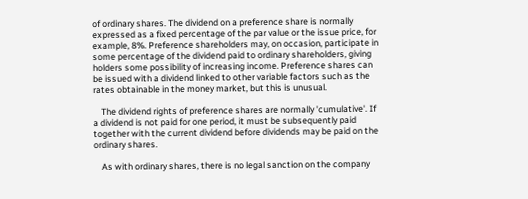of ordinary shares. The dividend on a preference share is normally expressed as a fixed percentage of the par value or the issue price, for example, 8%. Preference shareholders may, on occasion, participate in some percentage of the dividend paid to ordinary shareholders, giving holders some possibility of increasing income. Preference shares can be issued with a dividend linked to other variable factors such as the rates obtainable in the money market, but this is unusual.

    The dividend rights of preference shares are normally 'cumulative'. If a dividend is not paid for one period, it must be subsequently paid together with the current dividend before dividends may be paid on the ordinary shares.

    As with ordinary shares, there is no legal sanction on the company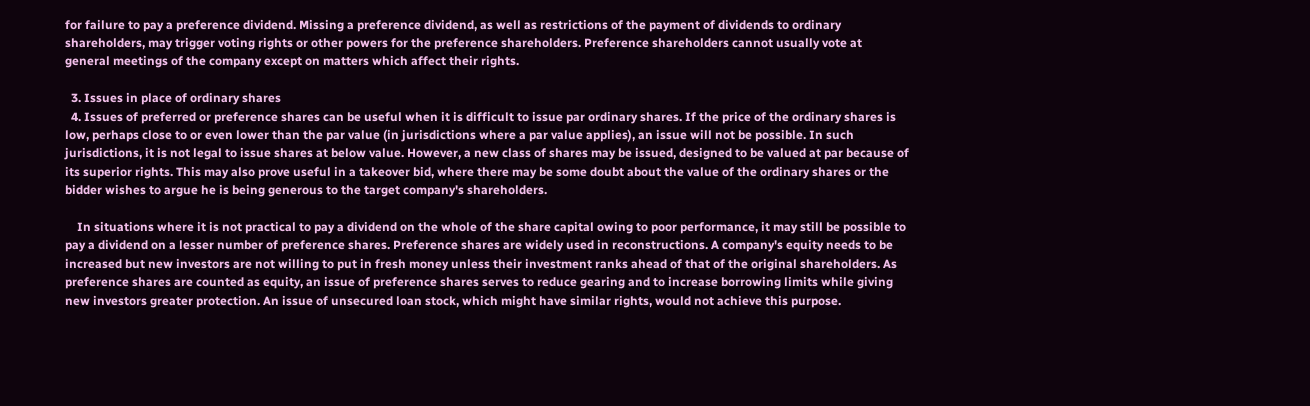for failure to pay a preference dividend. Missing a preference dividend, as well as restrictions of the payment of dividends to ordinary shareholders, may trigger voting rights or other powers for the preference shareholders. Preference shareholders cannot usually vote at general meetings of the company except on matters which affect their rights.

  3. Issues in place of ordinary shares
  4. Issues of preferred or preference shares can be useful when it is difficult to issue par ordinary shares. If the price of the ordinary shares is low, perhaps close to or even lower than the par value (in jurisdictions where a par value applies), an issue will not be possible. In such jurisdictions, it is not legal to issue shares at below value. However, a new class of shares may be issued, designed to be valued at par because of its superior rights. This may also prove useful in a takeover bid, where there may be some doubt about the value of the ordinary shares or the bidder wishes to argue he is being generous to the target company's shareholders.

    In situations where it is not practical to pay a dividend on the whole of the share capital owing to poor performance, it may still be possible to pay a dividend on a lesser number of preference shares. Preference shares are widely used in reconstructions. A company's equity needs to be increased but new investors are not willing to put in fresh money unless their investment ranks ahead of that of the original shareholders. As preference shares are counted as equity, an issue of preference shares serves to reduce gearing and to increase borrowing limits while giving new investors greater protection. An issue of unsecured loan stock, which might have similar rights, would not achieve this purpose.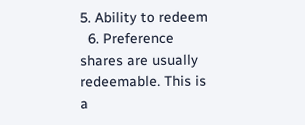5. Ability to redeem
  6. Preference shares are usually redeemable. This is a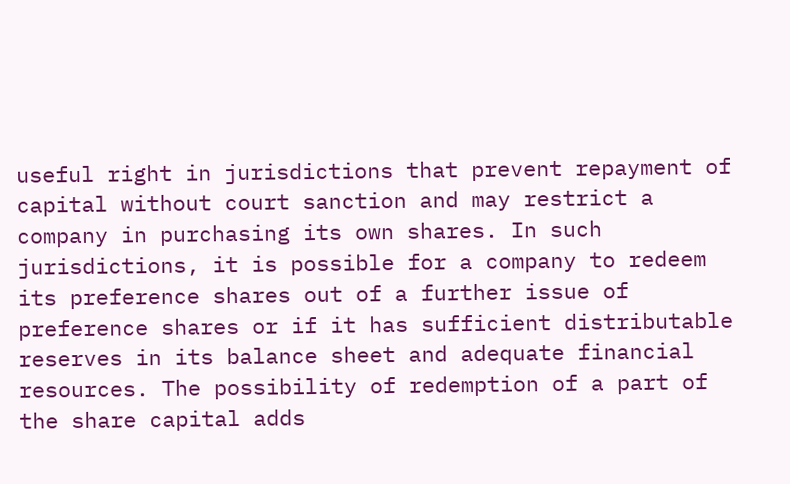useful right in jurisdictions that prevent repayment of capital without court sanction and may restrict a company in purchasing its own shares. In such jurisdictions, it is possible for a company to redeem its preference shares out of a further issue of preference shares or if it has sufficient distributable reserves in its balance sheet and adequate financial resources. The possibility of redemption of a part of the share capital adds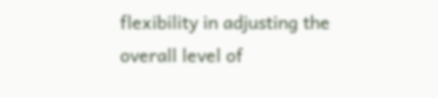flexibility in adjusting the overall level of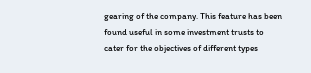gearing of the company. This feature has been found useful in some investment trusts to cater for the objectives of different types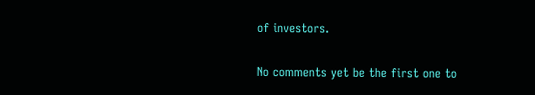of investors.

No comments yet be the first one to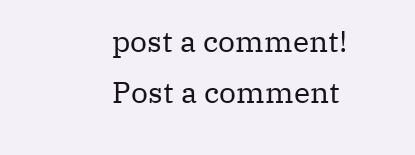post a comment!
Post a comment